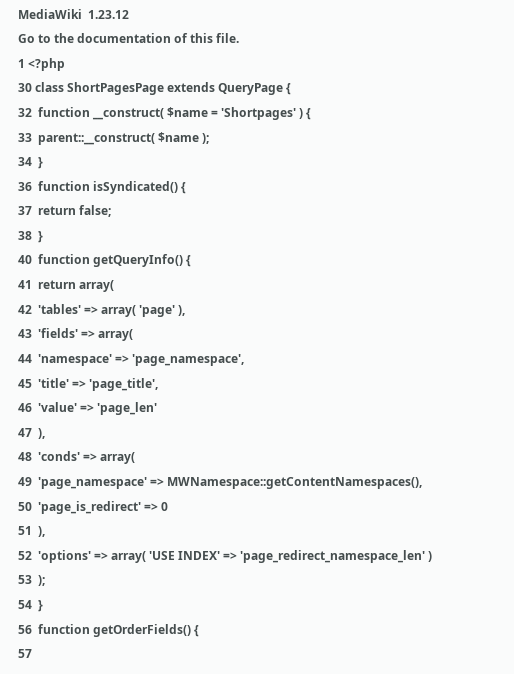MediaWiki  1.23.12
Go to the documentation of this file.
1 <?php
30 class ShortPagesPage extends QueryPage {
32  function __construct( $name = 'Shortpages' ) {
33  parent::__construct( $name );
34  }
36  function isSyndicated() {
37  return false;
38  }
40  function getQueryInfo() {
41  return array(
42  'tables' => array( 'page' ),
43  'fields' => array(
44  'namespace' => 'page_namespace',
45  'title' => 'page_title',
46  'value' => 'page_len'
47  ),
48  'conds' => array(
49  'page_namespace' => MWNamespace::getContentNamespaces(),
50  'page_is_redirect' => 0
51  ),
52  'options' => array( 'USE INDEX' => 'page_redirect_namespace_len' )
53  );
54  }
56  function getOrderFields() {
57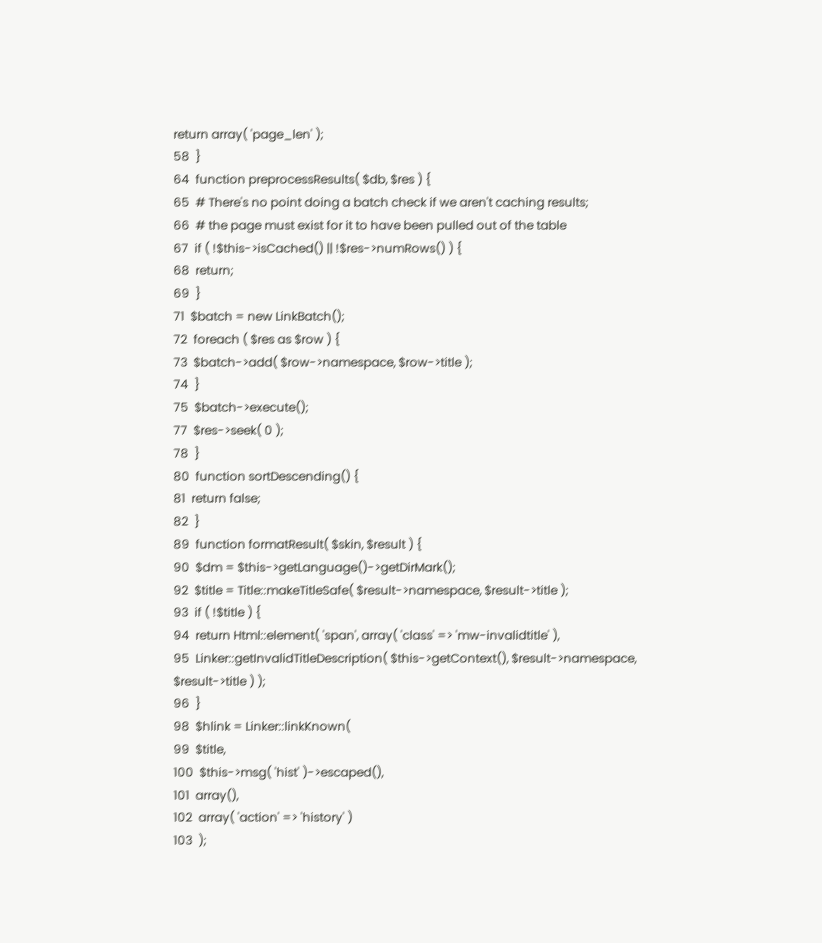return array( 'page_len' );
58  }
64  function preprocessResults( $db, $res ) {
65  # There's no point doing a batch check if we aren't caching results;
66  # the page must exist for it to have been pulled out of the table
67  if ( !$this->isCached() || !$res->numRows() ) {
68  return;
69  }
71  $batch = new LinkBatch();
72  foreach ( $res as $row ) {
73  $batch->add( $row->namespace, $row->title );
74  }
75  $batch->execute();
77  $res->seek( 0 );
78  }
80  function sortDescending() {
81  return false;
82  }
89  function formatResult( $skin, $result ) {
90  $dm = $this->getLanguage()->getDirMark();
92  $title = Title::makeTitleSafe( $result->namespace, $result->title );
93  if ( !$title ) {
94  return Html::element( 'span', array( 'class' => 'mw-invalidtitle' ),
95  Linker::getInvalidTitleDescription( $this->getContext(), $result->namespace, $result->title ) );
96  }
98  $hlink = Linker::linkKnown(
99  $title,
100  $this->msg( 'hist' )->escaped(),
101  array(),
102  array( 'action' => 'history' )
103  );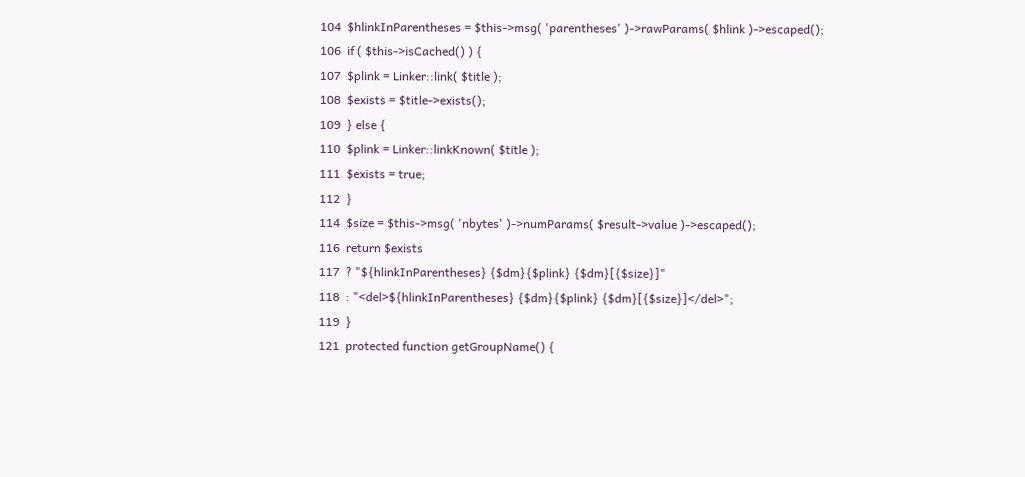104  $hlinkInParentheses = $this->msg( 'parentheses' )->rawParams( $hlink )->escaped();
106  if ( $this->isCached() ) {
107  $plink = Linker::link( $title );
108  $exists = $title->exists();
109  } else {
110  $plink = Linker::linkKnown( $title );
111  $exists = true;
112  }
114  $size = $this->msg( 'nbytes' )->numParams( $result->value )->escaped();
116  return $exists
117  ? "${hlinkInParentheses} {$dm}{$plink} {$dm}[{$size}]"
118  : "<del>${hlinkInParentheses} {$dm}{$plink} {$dm}[{$size}]</del>";
119  }
121  protected function getGroupName() {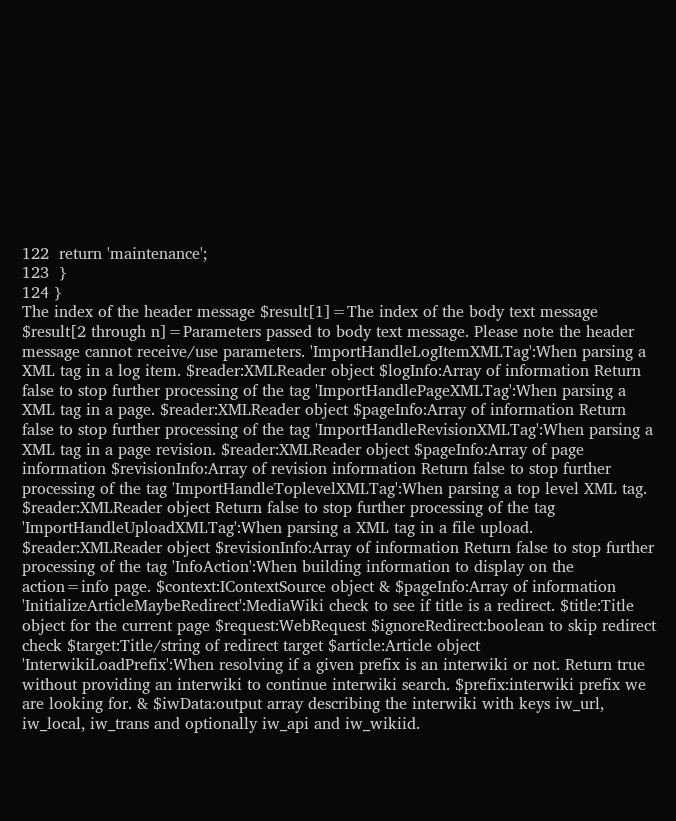122  return 'maintenance';
123  }
124 }
The index of the header message $result[1]=The index of the body text message $result[2 through n]=Parameters passed to body text message. Please note the header message cannot receive/use parameters. 'ImportHandleLogItemXMLTag':When parsing a XML tag in a log item. $reader:XMLReader object $logInfo:Array of information Return false to stop further processing of the tag 'ImportHandlePageXMLTag':When parsing a XML tag in a page. $reader:XMLReader object $pageInfo:Array of information Return false to stop further processing of the tag 'ImportHandleRevisionXMLTag':When parsing a XML tag in a page revision. $reader:XMLReader object $pageInfo:Array of page information $revisionInfo:Array of revision information Return false to stop further processing of the tag 'ImportHandleToplevelXMLTag':When parsing a top level XML tag. $reader:XMLReader object Return false to stop further processing of the tag 'ImportHandleUploadXMLTag':When parsing a XML tag in a file upload. $reader:XMLReader object $revisionInfo:Array of information Return false to stop further processing of the tag 'InfoAction':When building information to display on the action=info page. $context:IContextSource object & $pageInfo:Array of information 'InitializeArticleMaybeRedirect':MediaWiki check to see if title is a redirect. $title:Title object for the current page $request:WebRequest $ignoreRedirect:boolean to skip redirect check $target:Title/string of redirect target $article:Article object 'InterwikiLoadPrefix':When resolving if a given prefix is an interwiki or not. Return true without providing an interwiki to continue interwiki search. $prefix:interwiki prefix we are looking for. & $iwData:output array describing the interwiki with keys iw_url, iw_local, iw_trans and optionally iw_api and iw_wikiid.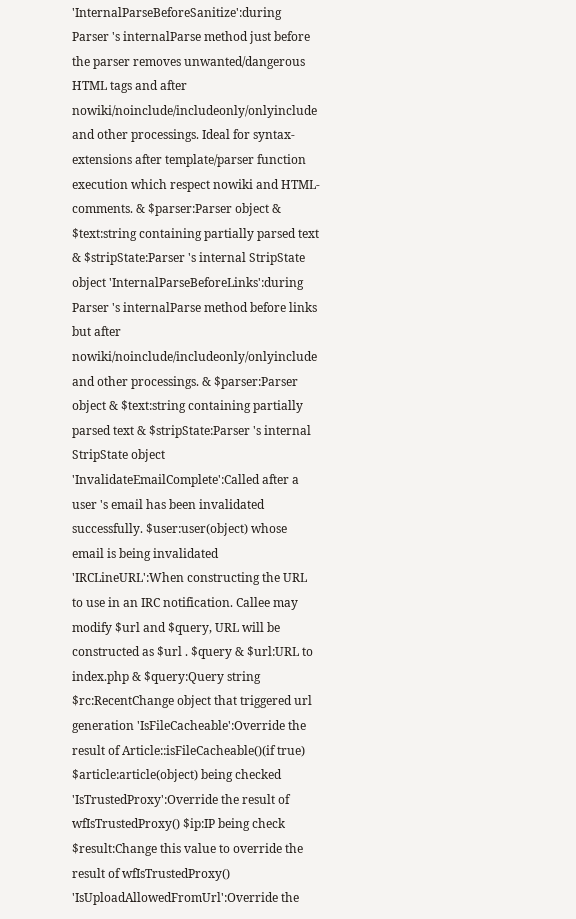'InternalParseBeforeSanitize':during Parser 's internalParse method just before the parser removes unwanted/dangerous HTML tags and after nowiki/noinclude/includeonly/onlyinclude and other processings. Ideal for syntax-extensions after template/parser function execution which respect nowiki and HTML-comments. & $parser:Parser object & $text:string containing partially parsed text & $stripState:Parser 's internal StripState object 'InternalParseBeforeLinks':during Parser 's internalParse method before links but after nowiki/noinclude/includeonly/onlyinclude and other processings. & $parser:Parser object & $text:string containing partially parsed text & $stripState:Parser 's internal StripState object 'InvalidateEmailComplete':Called after a user 's email has been invalidated successfully. $user:user(object) whose email is being invalidated 'IRCLineURL':When constructing the URL to use in an IRC notification. Callee may modify $url and $query, URL will be constructed as $url . $query & $url:URL to index.php & $query:Query string $rc:RecentChange object that triggered url generation 'IsFileCacheable':Override the result of Article::isFileCacheable()(if true) $article:article(object) being checked 'IsTrustedProxy':Override the result of wfIsTrustedProxy() $ip:IP being check $result:Change this value to override the result of wfIsTrustedProxy() 'IsUploadAllowedFromUrl':Override the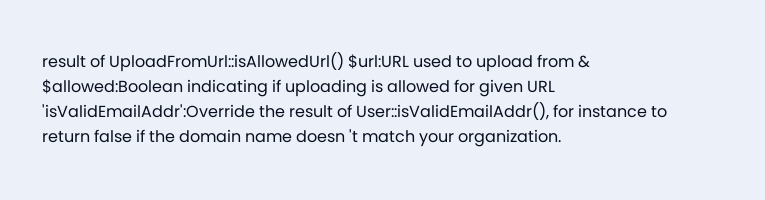result of UploadFromUrl::isAllowedUrl() $url:URL used to upload from & $allowed:Boolean indicating if uploading is allowed for given URL 'isValidEmailAddr':Override the result of User::isValidEmailAddr(), for instance to return false if the domain name doesn 't match your organization.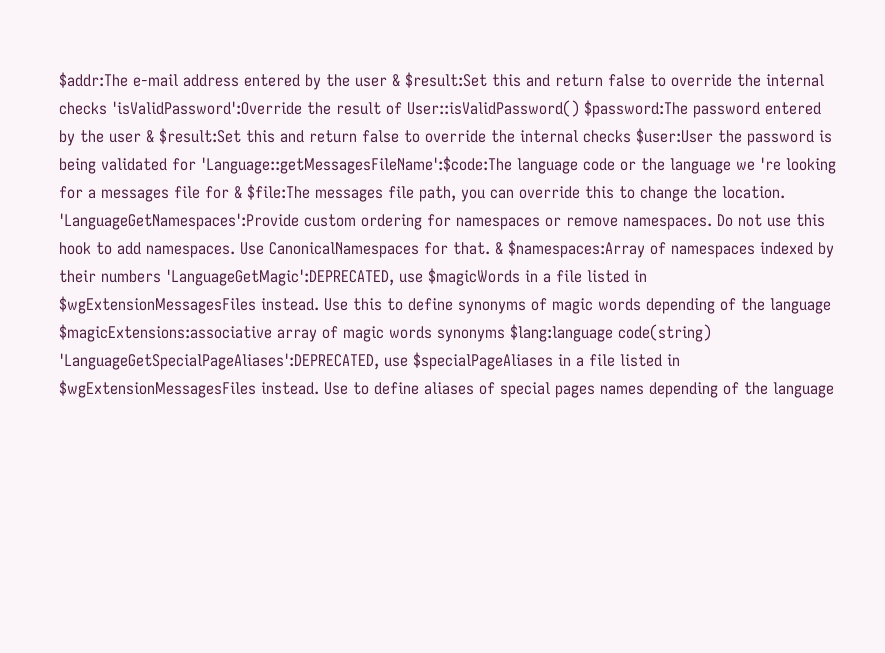$addr:The e-mail address entered by the user & $result:Set this and return false to override the internal checks 'isValidPassword':Override the result of User::isValidPassword() $password:The password entered by the user & $result:Set this and return false to override the internal checks $user:User the password is being validated for 'Language::getMessagesFileName':$code:The language code or the language we 're looking for a messages file for & $file:The messages file path, you can override this to change the location. 'LanguageGetNamespaces':Provide custom ordering for namespaces or remove namespaces. Do not use this hook to add namespaces. Use CanonicalNamespaces for that. & $namespaces:Array of namespaces indexed by their numbers 'LanguageGetMagic':DEPRECATED, use $magicWords in a file listed in $wgExtensionMessagesFiles instead. Use this to define synonyms of magic words depending of the language $magicExtensions:associative array of magic words synonyms $lang:language code(string) 'LanguageGetSpecialPageAliases':DEPRECATED, use $specialPageAliases in a file listed in $wgExtensionMessagesFiles instead. Use to define aliases of special pages names depending of the language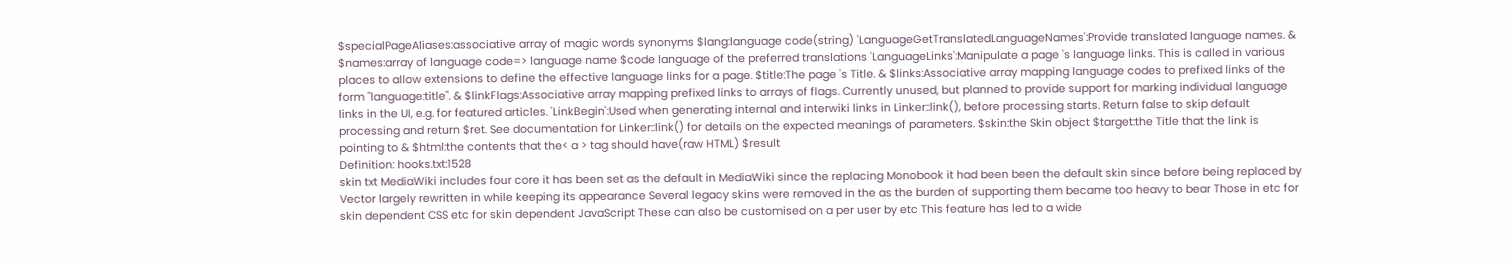$specialPageAliases:associative array of magic words synonyms $lang:language code(string) 'LanguageGetTranslatedLanguageNames':Provide translated language names. & $names:array of language code=> language name $code language of the preferred translations 'LanguageLinks':Manipulate a page 's language links. This is called in various places to allow extensions to define the effective language links for a page. $title:The page 's Title. & $links:Associative array mapping language codes to prefixed links of the form "language:title". & $linkFlags:Associative array mapping prefixed links to arrays of flags. Currently unused, but planned to provide support for marking individual language links in the UI, e.g. for featured articles. 'LinkBegin':Used when generating internal and interwiki links in Linker::link(), before processing starts. Return false to skip default processing and return $ret. See documentation for Linker::link() for details on the expected meanings of parameters. $skin:the Skin object $target:the Title that the link is pointing to & $html:the contents that the< a > tag should have(raw HTML) $result
Definition: hooks.txt:1528
skin txt MediaWiki includes four core it has been set as the default in MediaWiki since the replacing Monobook it had been been the default skin since before being replaced by Vector largely rewritten in while keeping its appearance Several legacy skins were removed in the as the burden of supporting them became too heavy to bear Those in etc for skin dependent CSS etc for skin dependent JavaScript These can also be customised on a per user by etc This feature has led to a wide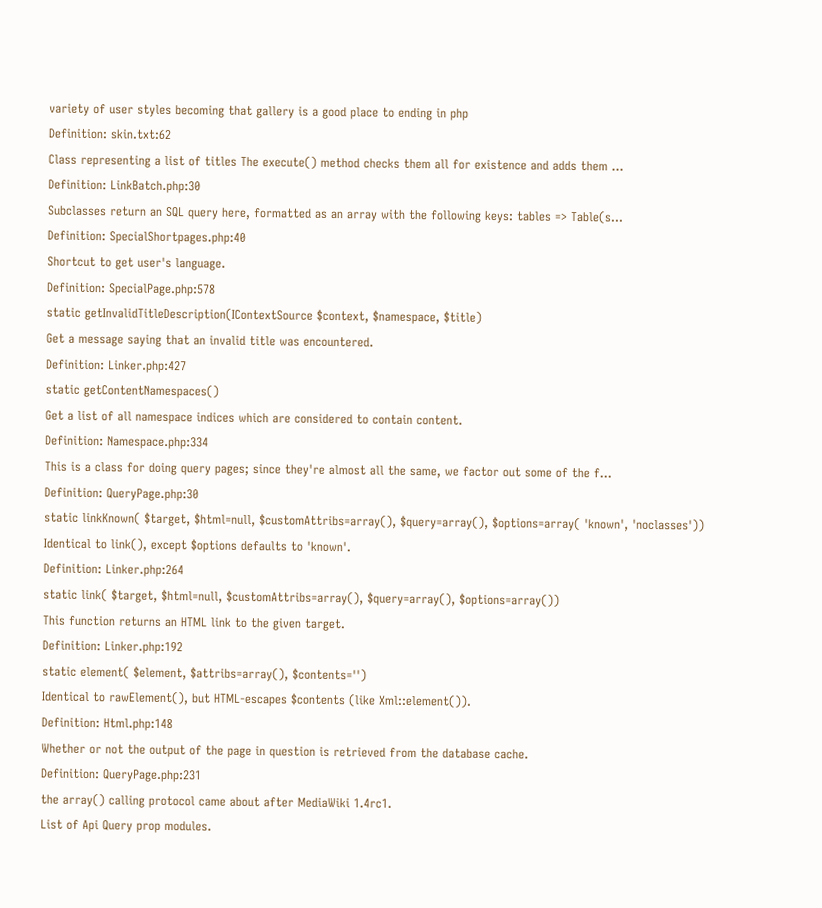variety of user styles becoming that gallery is a good place to ending in php
Definition: skin.txt:62
Class representing a list of titles The execute() method checks them all for existence and adds them ...
Definition: LinkBatch.php:30
Subclasses return an SQL query here, formatted as an array with the following keys: tables => Table(s...
Definition: SpecialShortpages.php:40
Shortcut to get user's language.
Definition: SpecialPage.php:578
static getInvalidTitleDescription(IContextSource $context, $namespace, $title)
Get a message saying that an invalid title was encountered.
Definition: Linker.php:427
static getContentNamespaces()
Get a list of all namespace indices which are considered to contain content.
Definition: Namespace.php:334
This is a class for doing query pages; since they're almost all the same, we factor out some of the f...
Definition: QueryPage.php:30
static linkKnown( $target, $html=null, $customAttribs=array(), $query=array(), $options=array( 'known', 'noclasses'))
Identical to link(), except $options defaults to 'known'.
Definition: Linker.php:264
static link( $target, $html=null, $customAttribs=array(), $query=array(), $options=array())
This function returns an HTML link to the given target.
Definition: Linker.php:192
static element( $element, $attribs=array(), $contents='')
Identical to rawElement(), but HTML-escapes $contents (like Xml::element()).
Definition: Html.php:148
Whether or not the output of the page in question is retrieved from the database cache.
Definition: QueryPage.php:231
the array() calling protocol came about after MediaWiki 1.4rc1.
List of Api Query prop modules.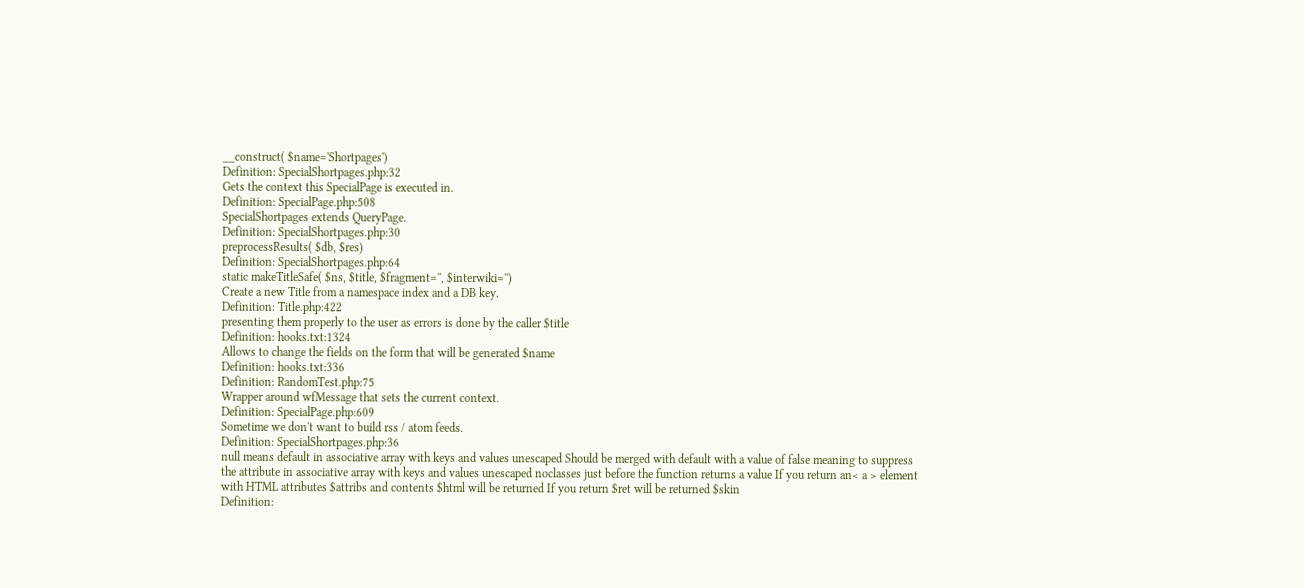__construct( $name='Shortpages')
Definition: SpecialShortpages.php:32
Gets the context this SpecialPage is executed in.
Definition: SpecialPage.php:508
SpecialShortpages extends QueryPage.
Definition: SpecialShortpages.php:30
preprocessResults( $db, $res)
Definition: SpecialShortpages.php:64
static makeTitleSafe( $ns, $title, $fragment='', $interwiki='')
Create a new Title from a namespace index and a DB key.
Definition: Title.php:422
presenting them properly to the user as errors is done by the caller $title
Definition: hooks.txt:1324
Allows to change the fields on the form that will be generated $name
Definition: hooks.txt:336
Definition: RandomTest.php:75
Wrapper around wfMessage that sets the current context.
Definition: SpecialPage.php:609
Sometime we don't want to build rss / atom feeds.
Definition: SpecialShortpages.php:36
null means default in associative array with keys and values unescaped Should be merged with default with a value of false meaning to suppress the attribute in associative array with keys and values unescaped noclasses just before the function returns a value If you return an< a > element with HTML attributes $attribs and contents $html will be returned If you return $ret will be returned $skin
Definition: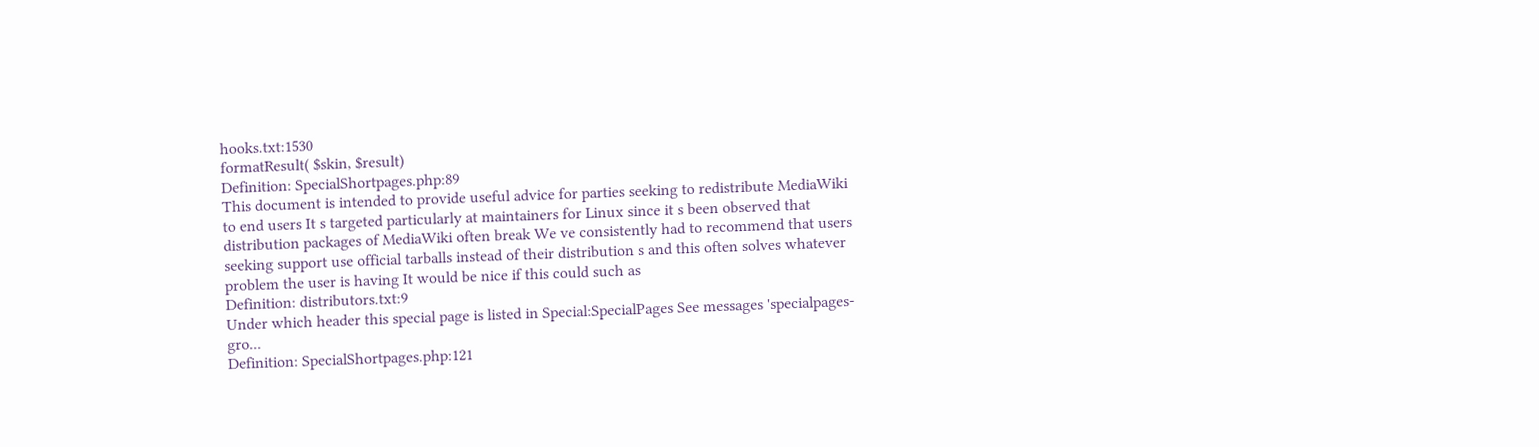hooks.txt:1530
formatResult( $skin, $result)
Definition: SpecialShortpages.php:89
This document is intended to provide useful advice for parties seeking to redistribute MediaWiki to end users It s targeted particularly at maintainers for Linux since it s been observed that distribution packages of MediaWiki often break We ve consistently had to recommend that users seeking support use official tarballs instead of their distribution s and this often solves whatever problem the user is having It would be nice if this could such as
Definition: distributors.txt:9
Under which header this special page is listed in Special:SpecialPages See messages 'specialpages-gro...
Definition: SpecialShortpages.php:121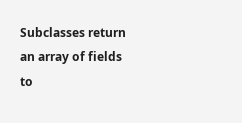Subclasses return an array of fields to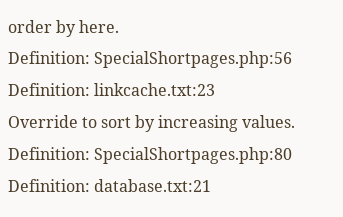order by here.
Definition: SpecialShortpages.php:56
Definition: linkcache.txt:23
Override to sort by increasing values.
Definition: SpecialShortpages.php:80
Definition: database.txt:21